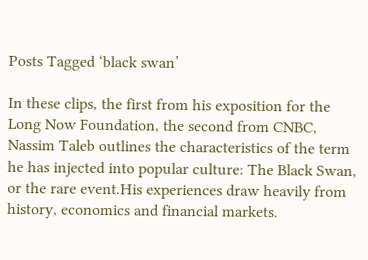Posts Tagged ‘black swan’

In these clips, the first from his exposition for the Long Now Foundation, the second from CNBC, Nassim Taleb outlines the characteristics of the term he has injected into popular culture: The Black Swan, or the rare event.His experiences draw heavily from history, economics and financial markets.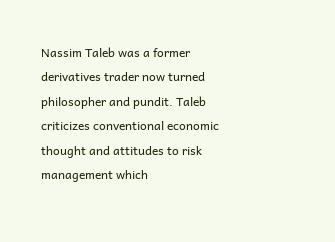Nassim Taleb was a former derivatives trader now turned philosopher and pundit. Taleb criticizes conventional economic thought and attitudes to risk management which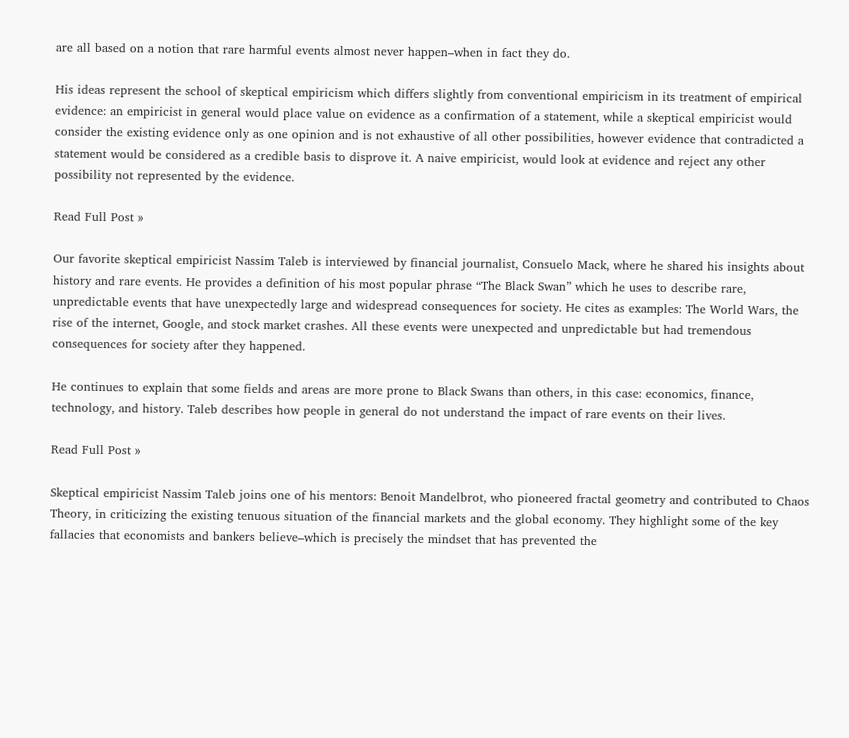are all based on a notion that rare harmful events almost never happen–when in fact they do.

His ideas represent the school of skeptical empiricism which differs slightly from conventional empiricism in its treatment of empirical evidence: an empiricist in general would place value on evidence as a confirmation of a statement, while a skeptical empiricist would consider the existing evidence only as one opinion and is not exhaustive of all other possibilities, however evidence that contradicted a statement would be considered as a credible basis to disprove it. A naive empiricist, would look at evidence and reject any other possibility not represented by the evidence.

Read Full Post »

Our favorite skeptical empiricist Nassim Taleb is interviewed by financial journalist, Consuelo Mack, where he shared his insights about history and rare events. He provides a definition of his most popular phrase “The Black Swan” which he uses to describe rare, unpredictable events that have unexpectedly large and widespread consequences for society. He cites as examples: The World Wars, the rise of the internet, Google, and stock market crashes. All these events were unexpected and unpredictable but had tremendous consequences for society after they happened.

He continues to explain that some fields and areas are more prone to Black Swans than others, in this case: economics, finance, technology, and history. Taleb describes how people in general do not understand the impact of rare events on their lives.

Read Full Post »

Skeptical empiricist Nassim Taleb joins one of his mentors: Benoit Mandelbrot, who pioneered fractal geometry and contributed to Chaos Theory, in criticizing the existing tenuous situation of the financial markets and the global economy. They highlight some of the key fallacies that economists and bankers believe–which is precisely the mindset that has prevented the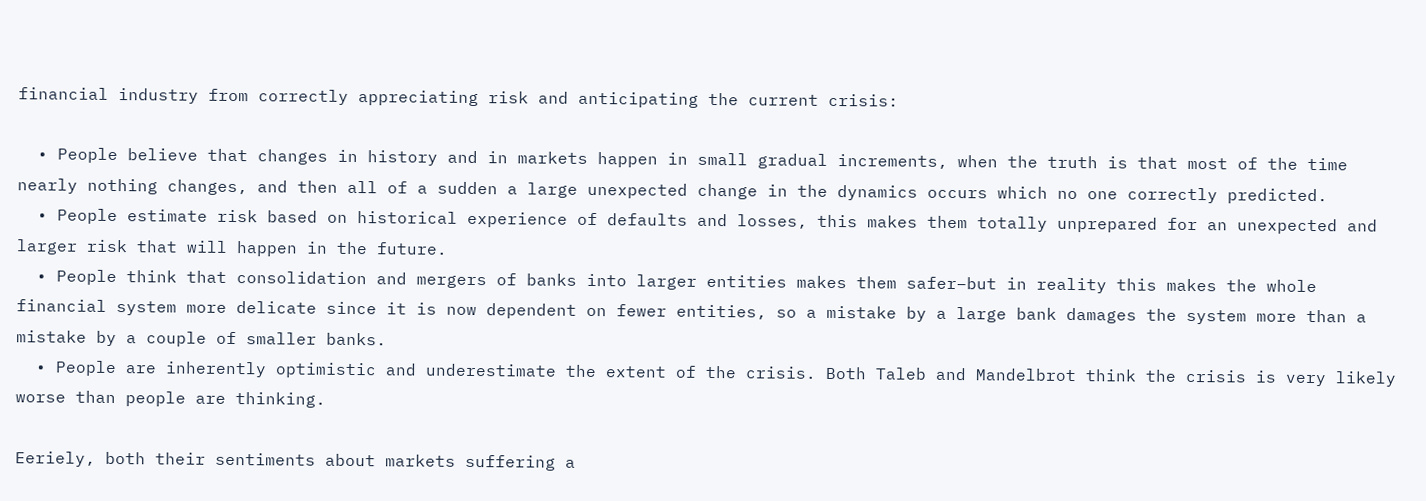financial industry from correctly appreciating risk and anticipating the current crisis:

  • People believe that changes in history and in markets happen in small gradual increments, when the truth is that most of the time nearly nothing changes, and then all of a sudden a large unexpected change in the dynamics occurs which no one correctly predicted.
  • People estimate risk based on historical experience of defaults and losses, this makes them totally unprepared for an unexpected and larger risk that will happen in the future.
  • People think that consolidation and mergers of banks into larger entities makes them safer–but in reality this makes the whole financial system more delicate since it is now dependent on fewer entities, so a mistake by a large bank damages the system more than a mistake by a couple of smaller banks.
  • People are inherently optimistic and underestimate the extent of the crisis. Both Taleb and Mandelbrot think the crisis is very likely worse than people are thinking.

Eeriely, both their sentiments about markets suffering a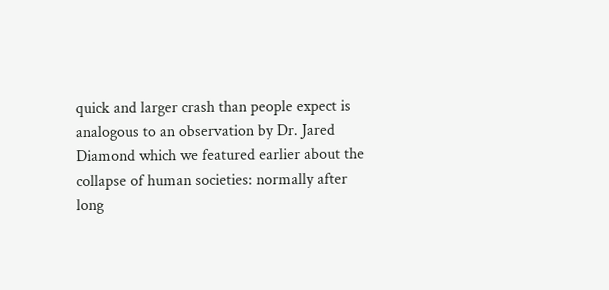quick and larger crash than people expect is analogous to an observation by Dr. Jared Diamond which we featured earlier about the collapse of human societies: normally after long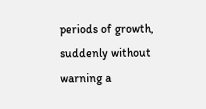periods of growth, suddenly without warning a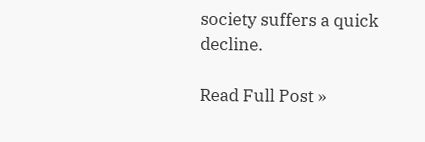society suffers a quick decline.

Read Full Post »